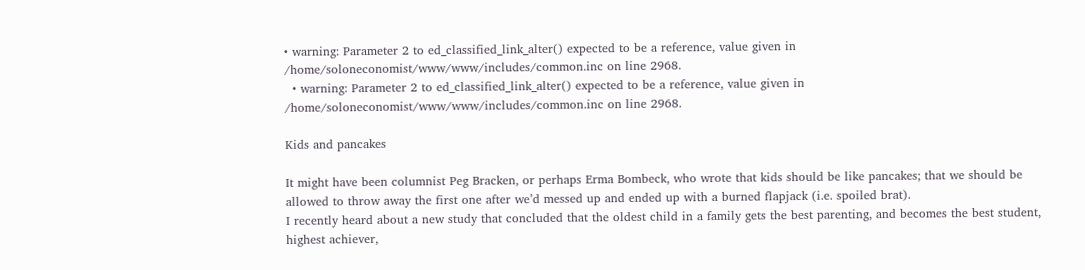• warning: Parameter 2 to ed_classified_link_alter() expected to be a reference, value given in /home/soloneconomist/www/www/includes/common.inc on line 2968.
  • warning: Parameter 2 to ed_classified_link_alter() expected to be a reference, value given in /home/soloneconomist/www/www/includes/common.inc on line 2968.

Kids and pancakes

It might have been columnist Peg Bracken, or perhaps Erma Bombeck, who wrote that kids should be like pancakes; that we should be allowed to throw away the first one after we’d messed up and ended up with a burned flapjack (i.e. spoiled brat).
I recently heard about a new study that concluded that the oldest child in a family gets the best parenting, and becomes the best student, highest achiever,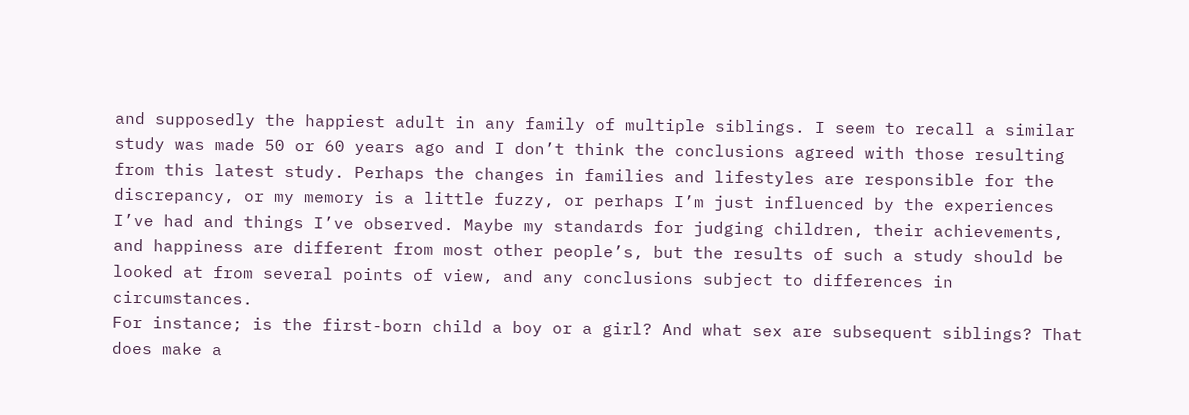and supposedly the happiest adult in any family of multiple siblings. I seem to recall a similar study was made 50 or 60 years ago and I don’t think the conclusions agreed with those resulting from this latest study. Perhaps the changes in families and lifestyles are responsible for the discrepancy, or my memory is a little fuzzy, or perhaps I’m just influenced by the experiences I’ve had and things I’ve observed. Maybe my standards for judging children, their achievements, and happiness are different from most other people’s, but the results of such a study should be looked at from several points of view, and any conclusions subject to differences in circumstances.
For instance; is the first-born child a boy or a girl? And what sex are subsequent siblings? That does make a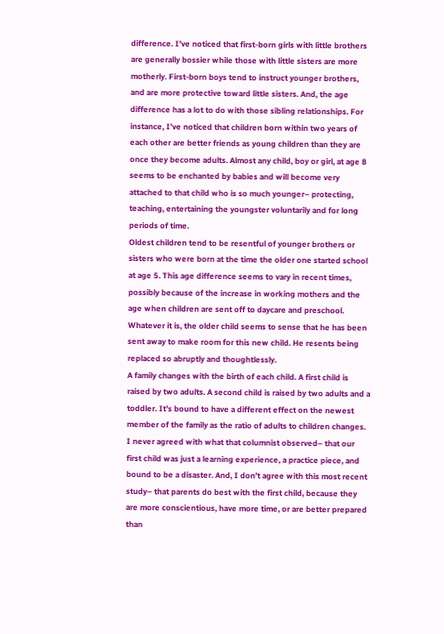difference. I’ve noticed that first-born girls with little brothers are generally bossier while those with little sisters are more motherly. First-born boys tend to instruct younger brothers, and are more protective toward little sisters. And, the age difference has a lot to do with those sibling relationships. For instance, I’ve noticed that children born within two years of each other are better friends as young children than they are once they become adults. Almost any child, boy or girl, at age 8 seems to be enchanted by babies and will become very attached to that child who is so much younger– protecting, teaching, entertaining the youngster voluntarily and for long periods of time.
Oldest children tend to be resentful of younger brothers or sisters who were born at the time the older one started school at age 5. This age difference seems to vary in recent times, possibly because of the increase in working mothers and the age when children are sent off to daycare and preschool. Whatever it is, the older child seems to sense that he has been sent away to make room for this new child. He resents being replaced so abruptly and thoughtlessly.
A family changes with the birth of each child. A first child is raised by two adults. A second child is raised by two adults and a toddler. It’s bound to have a different effect on the newest member of the family as the ratio of adults to children changes.
I never agreed with what that columnist observed– that our first child was just a learning experience, a practice piece, and bound to be a disaster. And, I don’t agree with this most recent study– that parents do best with the first child, because they are more conscientious, have more time, or are better prepared than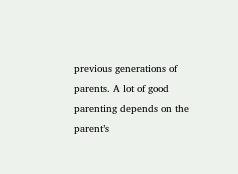previous generations of parents. A lot of good parenting depends on the parent’s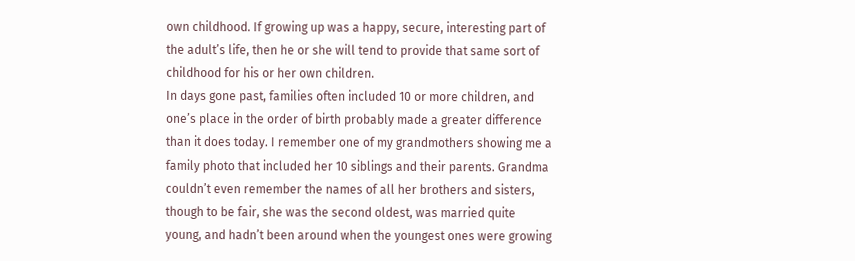own childhood. If growing up was a happy, secure, interesting part of the adult’s life, then he or she will tend to provide that same sort of childhood for his or her own children.
In days gone past, families often included 10 or more children, and one’s place in the order of birth probably made a greater difference than it does today. I remember one of my grandmothers showing me a family photo that included her 10 siblings and their parents. Grandma couldn’t even remember the names of all her brothers and sisters, though to be fair, she was the second oldest, was married quite young, and hadn’t been around when the youngest ones were growing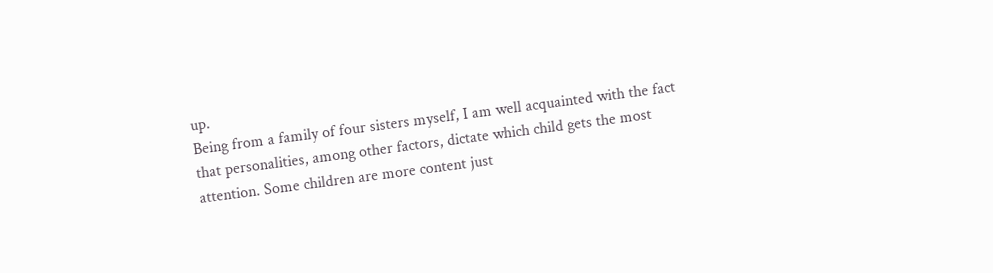up.
Being from a family of four sisters myself, I am well acquainted with the fact that personalities, among other factors, dictate which child gets the most attention. Some children are more content just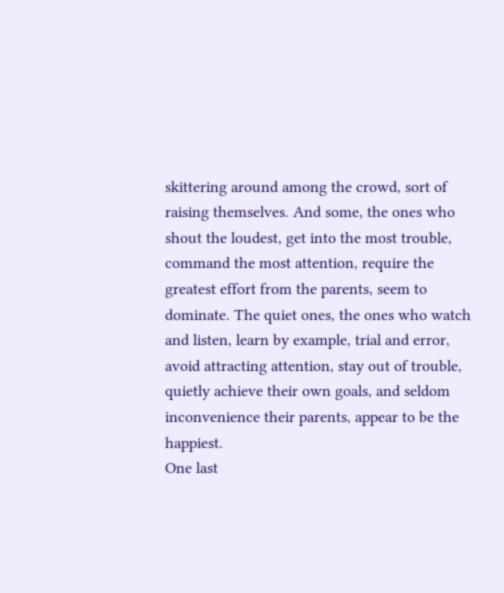skittering around among the crowd, sort of raising themselves. And some, the ones who shout the loudest, get into the most trouble, command the most attention, require the greatest effort from the parents, seem to dominate. The quiet ones, the ones who watch and listen, learn by example, trial and error, avoid attracting attention, stay out of trouble, quietly achieve their own goals, and seldom inconvenience their parents, appear to be the happiest.
One last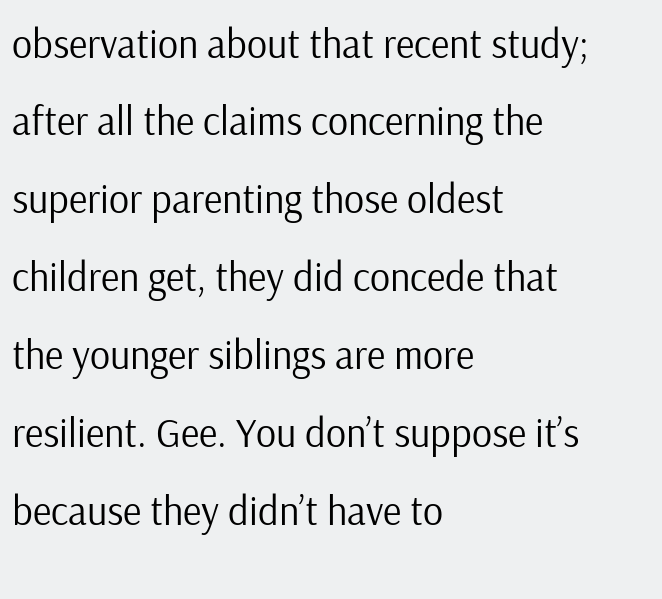observation about that recent study; after all the claims concerning the superior parenting those oldest children get, they did concede that the younger siblings are more resilient. Gee. You don’t suppose it’s because they didn’t have to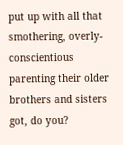put up with all that smothering, overly-conscientious parenting their older brothers and sisters got, do you?